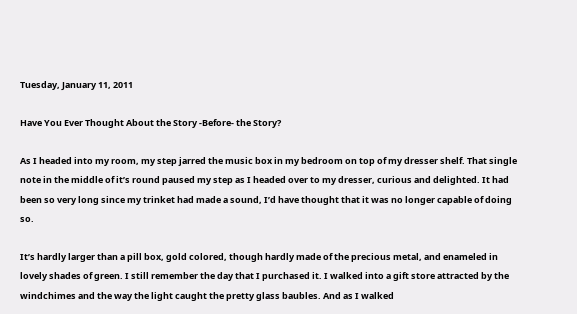Tuesday, January 11, 2011

Have You Ever Thought About the Story -Before- the Story?

As I headed into my room, my step jarred the music box in my bedroom on top of my dresser shelf. That single note in the middle of it’s round paused my step as I headed over to my dresser, curious and delighted. It had been so very long since my trinket had made a sound, I’d have thought that it was no longer capable of doing so.

It’s hardly larger than a pill box, gold colored, though hardly made of the precious metal, and enameled in lovely shades of green. I still remember the day that I purchased it. I walked into a gift store attracted by the windchimes and the way the light caught the pretty glass baubles. And as I walked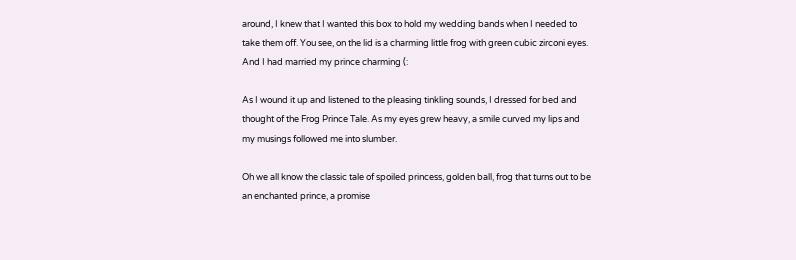around, I knew that I wanted this box to hold my wedding bands when I needed to take them off. You see, on the lid is a charming little frog with green cubic zirconi eyes. And I had married my prince charming (:

As I wound it up and listened to the pleasing tinkling sounds, I dressed for bed and thought of the Frog Prince Tale. As my eyes grew heavy, a smile curved my lips and my musings followed me into slumber.

Oh we all know the classic tale of spoiled princess, golden ball, frog that turns out to be an enchanted prince, a promise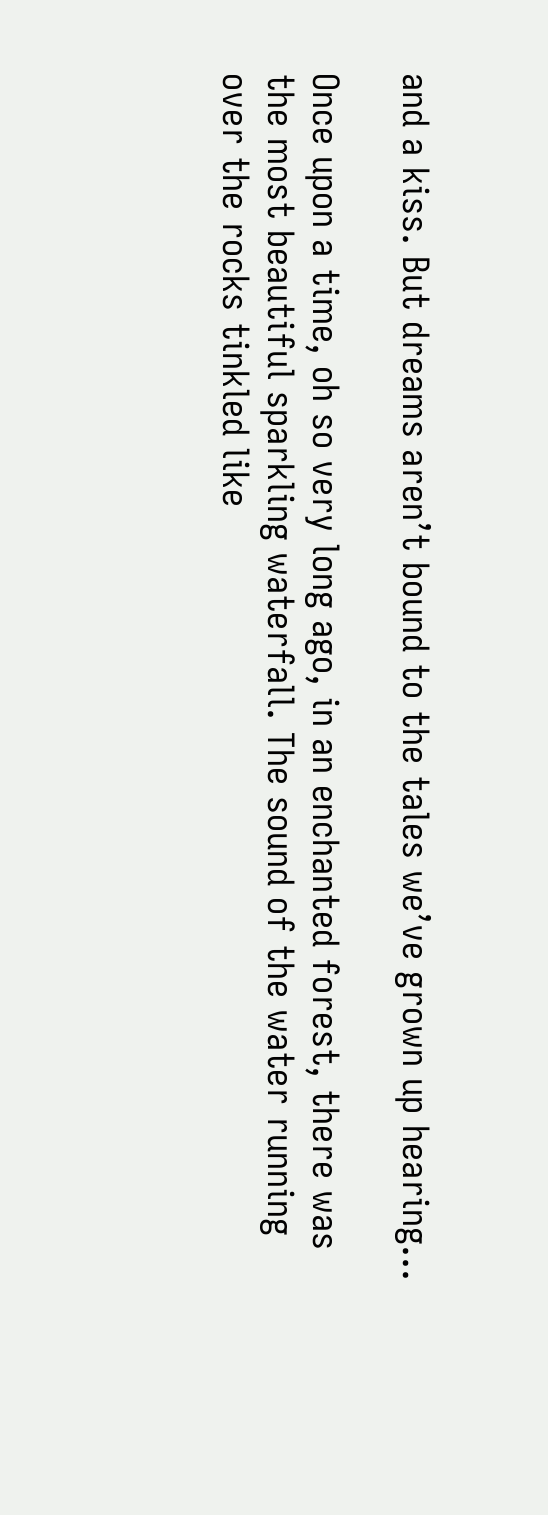and a kiss. But dreams aren’t bound to the tales we’ve grown up hearing…

Once upon a time, oh so very long ago, in an enchanted forest, there was the most beautiful sparkling waterfall. The sound of the water running over the rocks tinkled like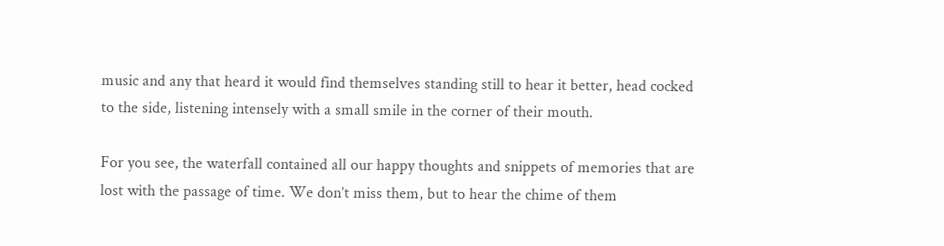music and any that heard it would find themselves standing still to hear it better, head cocked to the side, listening intensely with a small smile in the corner of their mouth.

For you see, the waterfall contained all our happy thoughts and snippets of memories that are lost with the passage of time. We don’t miss them, but to hear the chime of them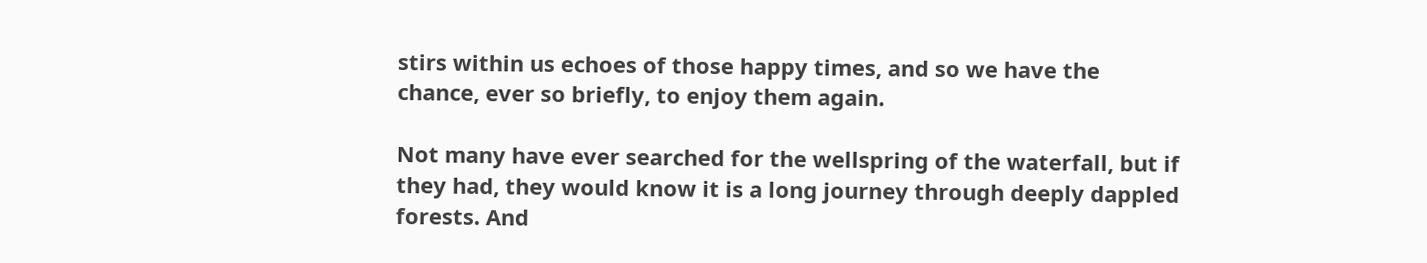stirs within us echoes of those happy times, and so we have the chance, ever so briefly, to enjoy them again.

Not many have ever searched for the wellspring of the waterfall, but if they had, they would know it is a long journey through deeply dappled forests. And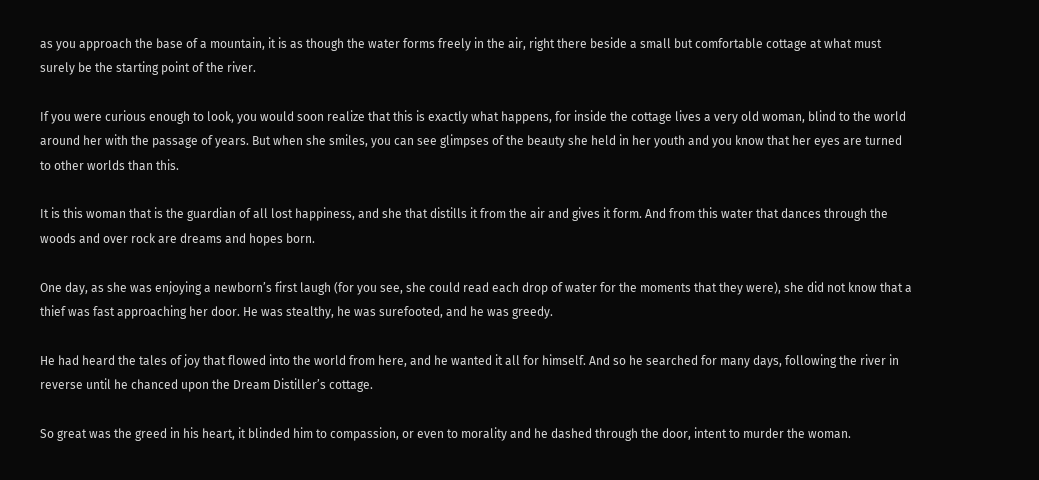as you approach the base of a mountain, it is as though the water forms freely in the air, right there beside a small but comfortable cottage at what must surely be the starting point of the river.

If you were curious enough to look, you would soon realize that this is exactly what happens, for inside the cottage lives a very old woman, blind to the world around her with the passage of years. But when she smiles, you can see glimpses of the beauty she held in her youth and you know that her eyes are turned to other worlds than this.

It is this woman that is the guardian of all lost happiness, and she that distills it from the air and gives it form. And from this water that dances through the woods and over rock are dreams and hopes born.

One day, as she was enjoying a newborn’s first laugh (for you see, she could read each drop of water for the moments that they were), she did not know that a thief was fast approaching her door. He was stealthy, he was surefooted, and he was greedy.

He had heard the tales of joy that flowed into the world from here, and he wanted it all for himself. And so he searched for many days, following the river in reverse until he chanced upon the Dream Distiller’s cottage.

So great was the greed in his heart, it blinded him to compassion, or even to morality and he dashed through the door, intent to murder the woman.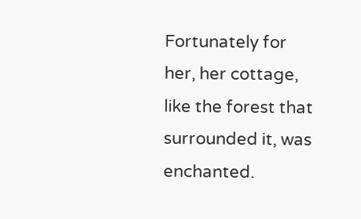Fortunately for her, her cottage, like the forest that surrounded it, was enchanted.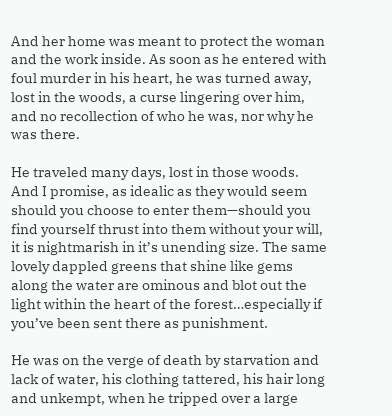And her home was meant to protect the woman and the work inside. As soon as he entered with foul murder in his heart, he was turned away, lost in the woods, a curse lingering over him, and no recollection of who he was, nor why he was there.

He traveled many days, lost in those woods. And I promise, as idealic as they would seem should you choose to enter them—should you find yourself thrust into them without your will, it is nightmarish in it’s unending size. The same lovely dappled greens that shine like gems along the water are ominous and blot out the light within the heart of the forest…especially if you’ve been sent there as punishment.

He was on the verge of death by starvation and lack of water, his clothing tattered, his hair long and unkempt, when he tripped over a large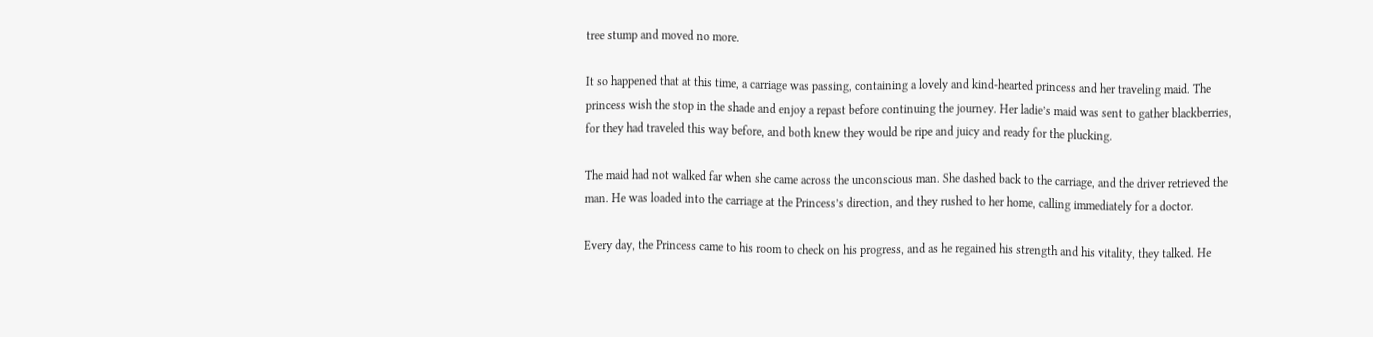tree stump and moved no more.

It so happened that at this time, a carriage was passing, containing a lovely and kind-hearted princess and her traveling maid. The princess wish the stop in the shade and enjoy a repast before continuing the journey. Her ladie’s maid was sent to gather blackberries, for they had traveled this way before, and both knew they would be ripe and juicy and ready for the plucking.

The maid had not walked far when she came across the unconscious man. She dashed back to the carriage, and the driver retrieved the man. He was loaded into the carriage at the Princess’s direction, and they rushed to her home, calling immediately for a doctor.

Every day, the Princess came to his room to check on his progress, and as he regained his strength and his vitality, they talked. He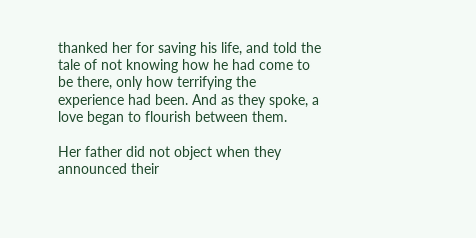thanked her for saving his life, and told the tale of not knowing how he had come to be there, only how terrifying the experience had been. And as they spoke, a love began to flourish between them.

Her father did not object when they announced their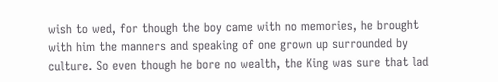wish to wed, for though the boy came with no memories, he brought with him the manners and speaking of one grown up surrounded by culture. So even though he bore no wealth, the King was sure that lad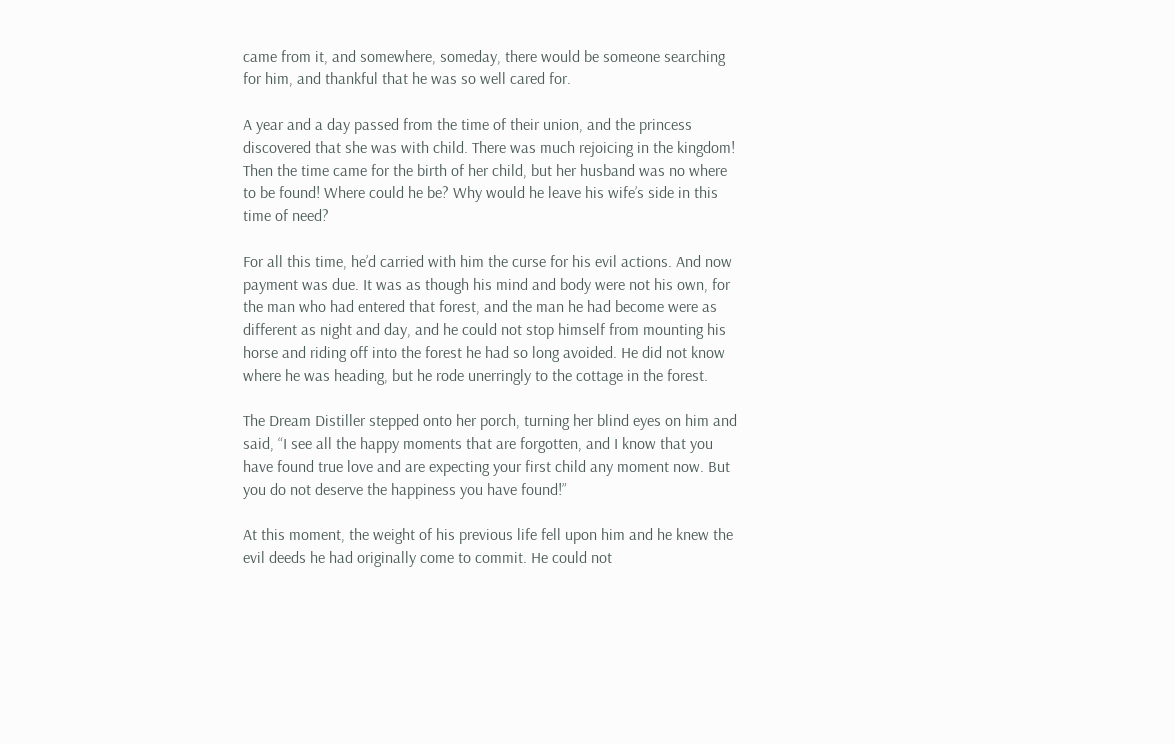came from it, and somewhere, someday, there would be someone searching for him, and thankful that he was so well cared for.

A year and a day passed from the time of their union, and the princess discovered that she was with child. There was much rejoicing in the kingdom! Then the time came for the birth of her child, but her husband was no where to be found! Where could he be? Why would he leave his wife’s side in this time of need?

For all this time, he’d carried with him the curse for his evil actions. And now payment was due. It was as though his mind and body were not his own, for the man who had entered that forest, and the man he had become were as different as night and day, and he could not stop himself from mounting his horse and riding off into the forest he had so long avoided. He did not know where he was heading, but he rode unerringly to the cottage in the forest.

The Dream Distiller stepped onto her porch, turning her blind eyes on him and said, “I see all the happy moments that are forgotten, and I know that you have found true love and are expecting your first child any moment now. But you do not deserve the happiness you have found!”

At this moment, the weight of his previous life fell upon him and he knew the evil deeds he had originally come to commit. He could not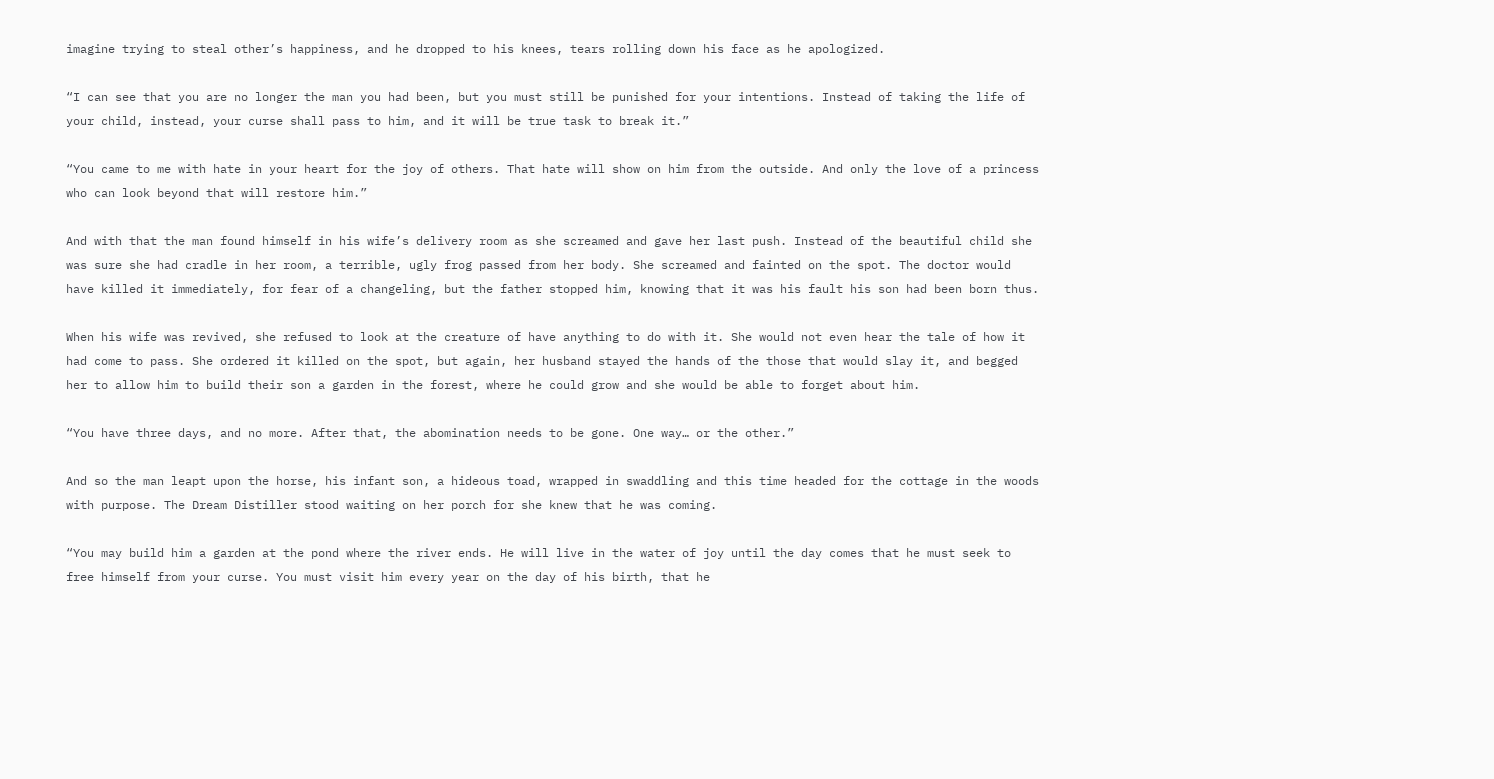imagine trying to steal other’s happiness, and he dropped to his knees, tears rolling down his face as he apologized.

“I can see that you are no longer the man you had been, but you must still be punished for your intentions. Instead of taking the life of your child, instead, your curse shall pass to him, and it will be true task to break it.”

“You came to me with hate in your heart for the joy of others. That hate will show on him from the outside. And only the love of a princess who can look beyond that will restore him.”

And with that the man found himself in his wife’s delivery room as she screamed and gave her last push. Instead of the beautiful child she was sure she had cradle in her room, a terrible, ugly frog passed from her body. She screamed and fainted on the spot. The doctor would have killed it immediately, for fear of a changeling, but the father stopped him, knowing that it was his fault his son had been born thus.

When his wife was revived, she refused to look at the creature of have anything to do with it. She would not even hear the tale of how it had come to pass. She ordered it killed on the spot, but again, her husband stayed the hands of the those that would slay it, and begged her to allow him to build their son a garden in the forest, where he could grow and she would be able to forget about him.

“You have three days, and no more. After that, the abomination needs to be gone. One way… or the other.”

And so the man leapt upon the horse, his infant son, a hideous toad, wrapped in swaddling and this time headed for the cottage in the woods with purpose. The Dream Distiller stood waiting on her porch for she knew that he was coming.

“You may build him a garden at the pond where the river ends. He will live in the water of joy until the day comes that he must seek to free himself from your curse. You must visit him every year on the day of his birth, that he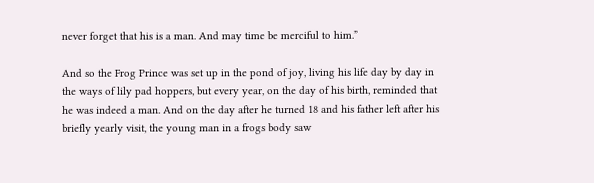never forget that his is a man. And may time be merciful to him.”

And so the Frog Prince was set up in the pond of joy, living his life day by day in the ways of lily pad hoppers, but every year, on the day of his birth, reminded that he was indeed a man. And on the day after he turned 18 and his father left after his briefly yearly visit, the young man in a frogs body saw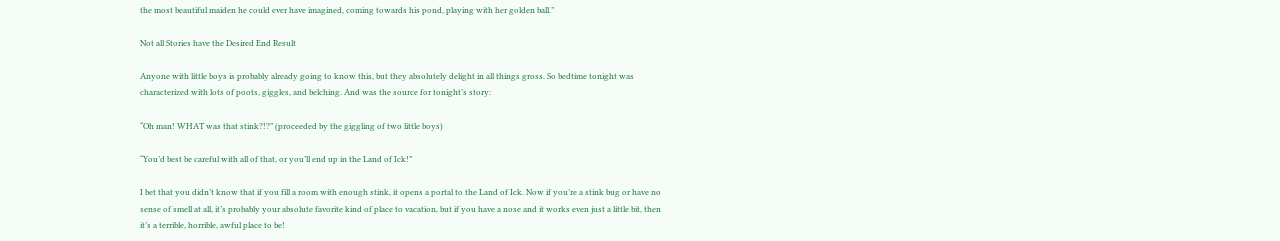the most beautiful maiden he could ever have imagined, coming towards his pond, playing with her golden ball.”

Not all Stories have the Desired End Result

Anyone with little boys is probably already going to know this, but they absolutely delight in all things gross. So bedtime tonight was characterized with lots of poots, giggles, and belching. And was the source for tonight’s story:

“Oh man! WHAT was that stink?!?” (proceeded by the giggling of two little boys)

“You’d best be careful with all of that, or you’ll end up in the Land of Ick!”

I bet that you didn’t know that if you fill a room with enough stink, it opens a portal to the Land of Ick. Now if you’re a stink bug or have no sense of smell at all, it’s probably your absolute favorite kind of place to vacation, but if you have a nose and it works even just a little bit, then it’s a terrible, horrible, awful place to be!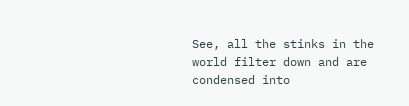See, all the stinks in the world filter down and are condensed into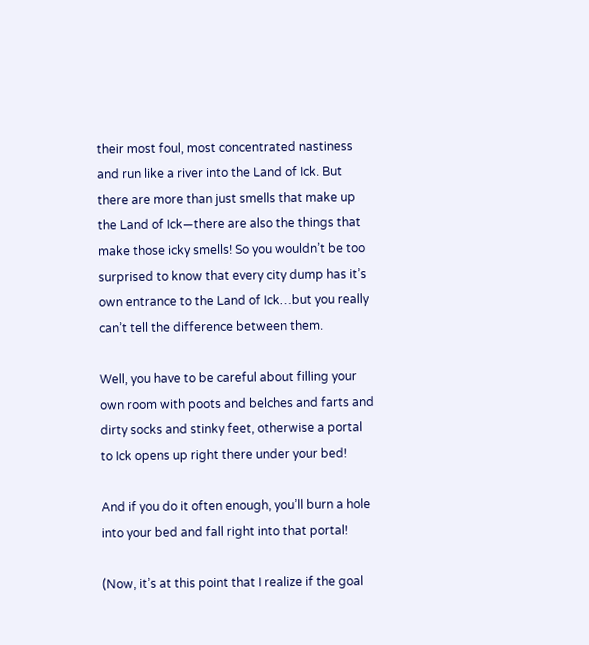their most foul, most concentrated nastiness and run like a river into the Land of Ick. But there are more than just smells that make up the Land of Ick—there are also the things that make those icky smells! So you wouldn’t be too surprised to know that every city dump has it’s own entrance to the Land of Ick…but you really can’t tell the difference between them.

Well, you have to be careful about filling your own room with poots and belches and farts and dirty socks and stinky feet, otherwise a portal to Ick opens up right there under your bed!

And if you do it often enough, you’ll burn a hole into your bed and fall right into that portal!

(Now, it’s at this point that I realize if the goal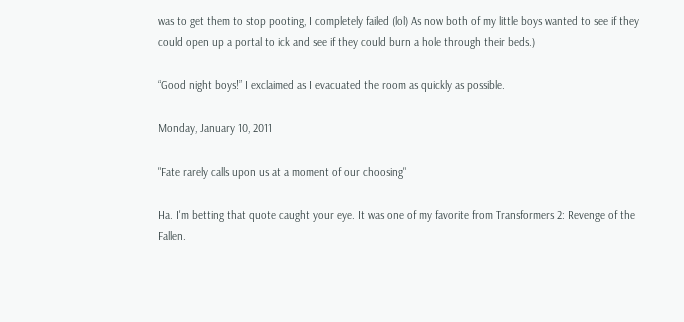was to get them to stop pooting, I completely failed (lol) As now both of my little boys wanted to see if they could open up a portal to ick and see if they could burn a hole through their beds.)

“Good night boys!” I exclaimed as I evacuated the room as quickly as possible.

Monday, January 10, 2011

"Fate rarely calls upon us at a moment of our choosing"

Ha. I'm betting that quote caught your eye. It was one of my favorite from Transformers 2: Revenge of the Fallen.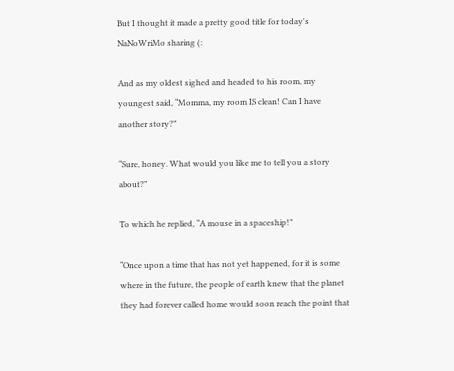But I thought it made a pretty good title for today's NaNoWriMo sharing (:

And as my oldest sighed and headed to his room, my youngest said, “Momma, my room IS clean! Can I have another story?”

“Sure, honey. What would you like me to tell you a story about?”

To which he replied, “A mouse in a spaceship!”

“Once upon a time that has not yet happened, for it is some where in the future, the people of earth knew that the planet they had forever called home would soon reach the point that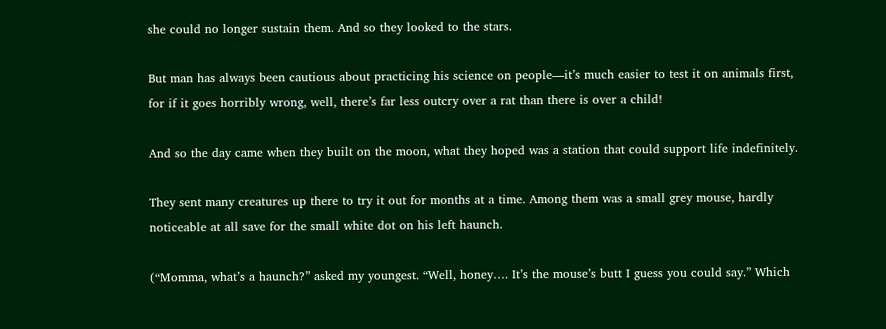she could no longer sustain them. And so they looked to the stars.

But man has always been cautious about practicing his science on people—it’s much easier to test it on animals first, for if it goes horribly wrong, well, there’s far less outcry over a rat than there is over a child!

And so the day came when they built on the moon, what they hoped was a station that could support life indefinitely.

They sent many creatures up there to try it out for months at a time. Among them was a small grey mouse, hardly noticeable at all save for the small white dot on his left haunch.

(“Momma, what’s a haunch?” asked my youngest. “Well, honey…. It’s the mouse’s butt I guess you could say.” Which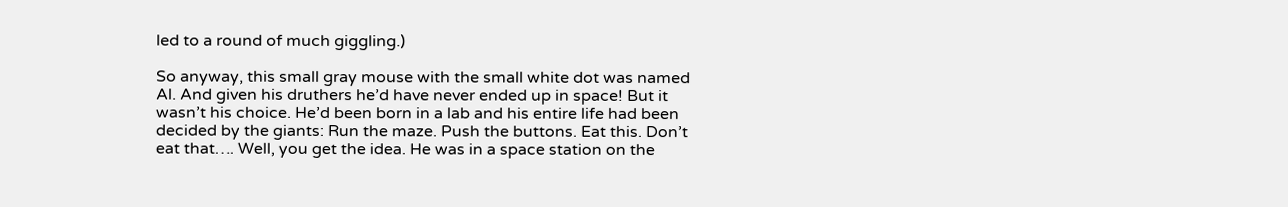led to a round of much giggling.)

So anyway, this small gray mouse with the small white dot was named Al. And given his druthers he’d have never ended up in space! But it wasn’t his choice. He’d been born in a lab and his entire life had been decided by the giants: Run the maze. Push the buttons. Eat this. Don’t eat that…. Well, you get the idea. He was in a space station on the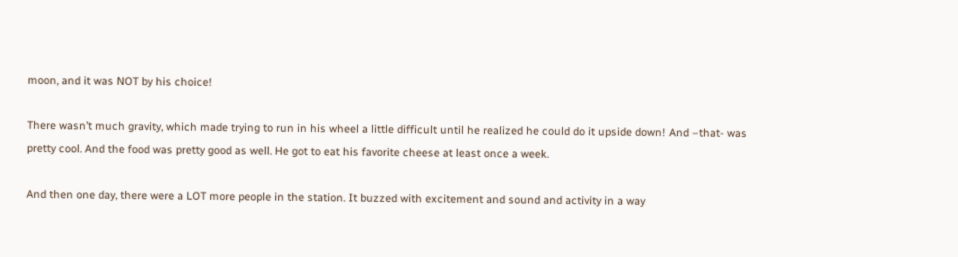moon, and it was NOT by his choice!

There wasn’t much gravity, which made trying to run in his wheel a little difficult until he realized he could do it upside down! And –that- was pretty cool. And the food was pretty good as well. He got to eat his favorite cheese at least once a week.

And then one day, there were a LOT more people in the station. It buzzed with excitement and sound and activity in a way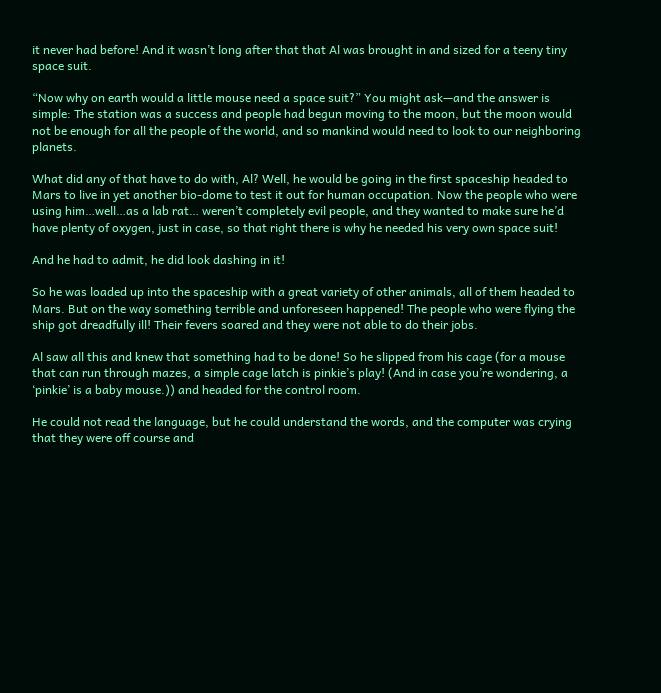it never had before! And it wasn’t long after that that Al was brought in and sized for a teeny tiny space suit.

“Now why on earth would a little mouse need a space suit?” You might ask—and the answer is simple: The station was a success and people had begun moving to the moon, but the moon would not be enough for all the people of the world, and so mankind would need to look to our neighboring planets.

What did any of that have to do with, Al? Well, he would be going in the first spaceship headed to Mars to live in yet another bio-dome to test it out for human occupation. Now the people who were using him…well…as a lab rat… weren’t completely evil people, and they wanted to make sure he’d have plenty of oxygen, just in case, so that right there is why he needed his very own space suit!

And he had to admit, he did look dashing in it!

So he was loaded up into the spaceship with a great variety of other animals, all of them headed to Mars. But on the way something terrible and unforeseen happened! The people who were flying the ship got dreadfully ill! Their fevers soared and they were not able to do their jobs.

Al saw all this and knew that something had to be done! So he slipped from his cage (for a mouse that can run through mazes, a simple cage latch is pinkie’s play! (And in case you’re wondering, a ‘pinkie’ is a baby mouse.)) and headed for the control room.

He could not read the language, but he could understand the words, and the computer was crying that they were off course and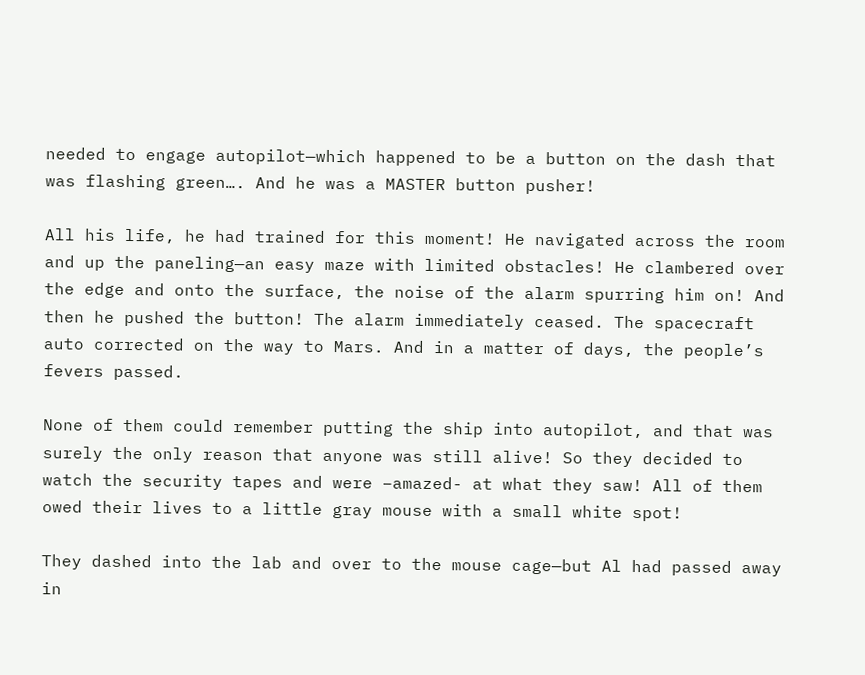needed to engage autopilot—which happened to be a button on the dash that was flashing green…. And he was a MASTER button pusher!

All his life, he had trained for this moment! He navigated across the room and up the paneling—an easy maze with limited obstacles! He clambered over the edge and onto the surface, the noise of the alarm spurring him on! And then he pushed the button! The alarm immediately ceased. The spacecraft auto corrected on the way to Mars. And in a matter of days, the people’s fevers passed.

None of them could remember putting the ship into autopilot, and that was surely the only reason that anyone was still alive! So they decided to watch the security tapes and were –amazed- at what they saw! All of them owed their lives to a little gray mouse with a small white spot!

They dashed into the lab and over to the mouse cage—but Al had passed away in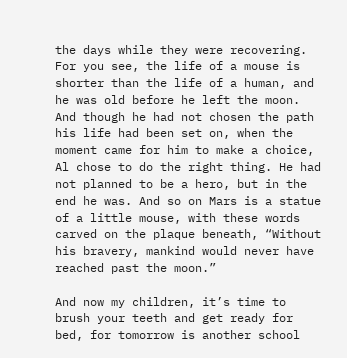the days while they were recovering. For you see, the life of a mouse is shorter than the life of a human, and he was old before he left the moon. And though he had not chosen the path his life had been set on, when the moment came for him to make a choice, Al chose to do the right thing. He had not planned to be a hero, but in the end he was. And so on Mars is a statue of a little mouse, with these words carved on the plaque beneath, “Without his bravery, mankind would never have reached past the moon.”

And now my children, it’s time to brush your teeth and get ready for bed, for tomorrow is another school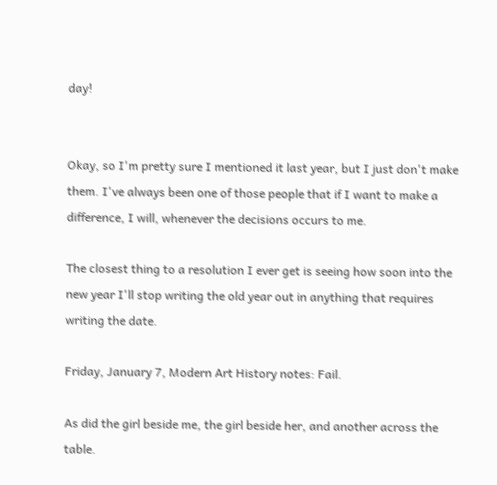day!


Okay, so I'm pretty sure I mentioned it last year, but I just don't make them. I've always been one of those people that if I want to make a difference, I will, whenever the decisions occurs to me.

The closest thing to a resolution I ever get is seeing how soon into the new year I'll stop writing the old year out in anything that requires writing the date.

Friday, January 7, Modern Art History notes: Fail.

As did the girl beside me, the girl beside her, and another across the table.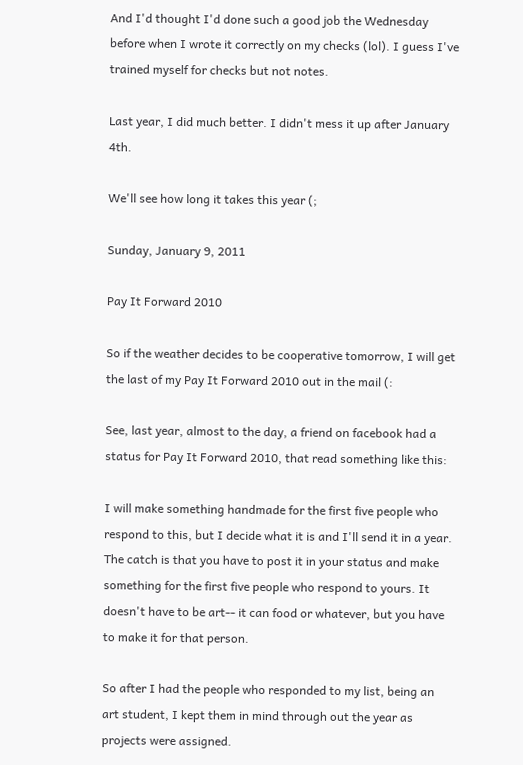And I'd thought I'd done such a good job the Wednesday before when I wrote it correctly on my checks (lol). I guess I've trained myself for checks but not notes.

Last year, I did much better. I didn't mess it up after January 4th.

We'll see how long it takes this year (;

Sunday, January 9, 2011

Pay It Forward 2010

So if the weather decides to be cooperative tomorrow, I will get the last of my Pay It Forward 2010 out in the mail (:

See, last year, almost to the day, a friend on facebook had a status for Pay It Forward 2010, that read something like this:

I will make something handmade for the first five people who respond to this, but I decide what it is and I'll send it in a year. The catch is that you have to post it in your status and make something for the first five people who respond to yours. It doesn't have to be art-- it can food or whatever, but you have to make it for that person.

So after I had the people who responded to my list, being an art student, I kept them in mind through out the year as projects were assigned.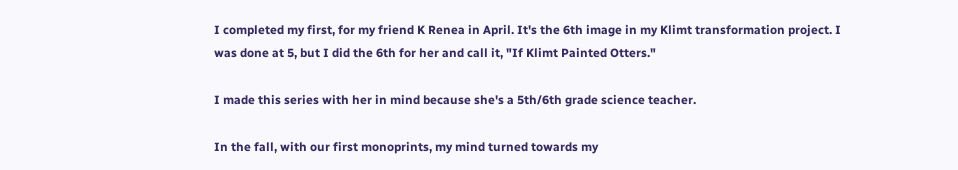I completed my first, for my friend K Renea in April. It's the 6th image in my Klimt transformation project. I was done at 5, but I did the 6th for her and call it, "If Klimt Painted Otters."

I made this series with her in mind because she's a 5th/6th grade science teacher.

In the fall, with our first monoprints, my mind turned towards my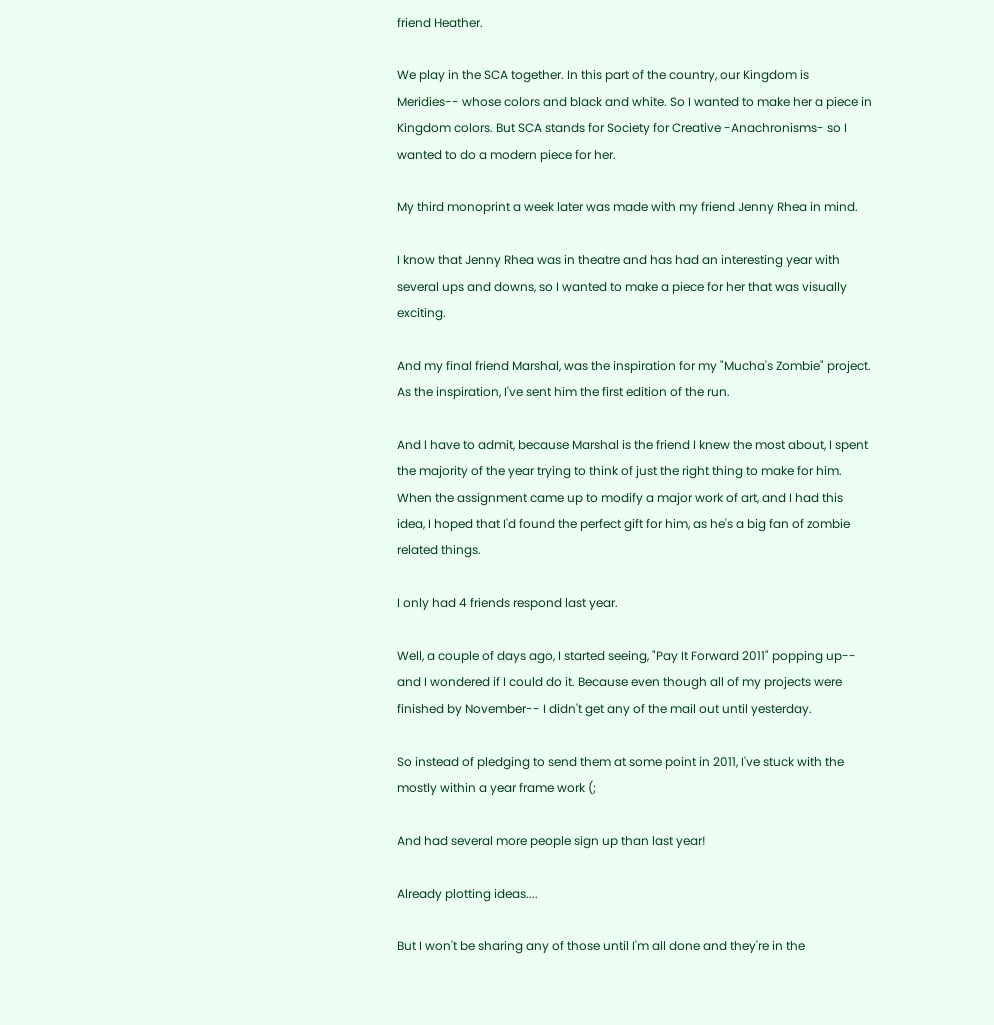friend Heather.

We play in the SCA together. In this part of the country, our Kingdom is Meridies-- whose colors and black and white. So I wanted to make her a piece in Kingdom colors. But SCA stands for Society for Creative -Anachronisms- so I wanted to do a modern piece for her.

My third monoprint a week later was made with my friend Jenny Rhea in mind.

I know that Jenny Rhea was in theatre and has had an interesting year with several ups and downs, so I wanted to make a piece for her that was visually exciting.

And my final friend Marshal, was the inspiration for my "Mucha's Zombie" project. As the inspiration, I've sent him the first edition of the run.

And I have to admit, because Marshal is the friend I knew the most about, I spent the majority of the year trying to think of just the right thing to make for him. When the assignment came up to modify a major work of art, and I had this idea, I hoped that I'd found the perfect gift for him, as he's a big fan of zombie related things.

I only had 4 friends respond last year.

Well, a couple of days ago, I started seeing, "Pay It Forward 2011" popping up-- and I wondered if I could do it. Because even though all of my projects were finished by November-- I didn't get any of the mail out until yesterday.

So instead of pledging to send them at some point in 2011, I've stuck with the mostly within a year frame work (;

And had several more people sign up than last year!

Already plotting ideas....

But I won't be sharing any of those until I'm all done and they're in the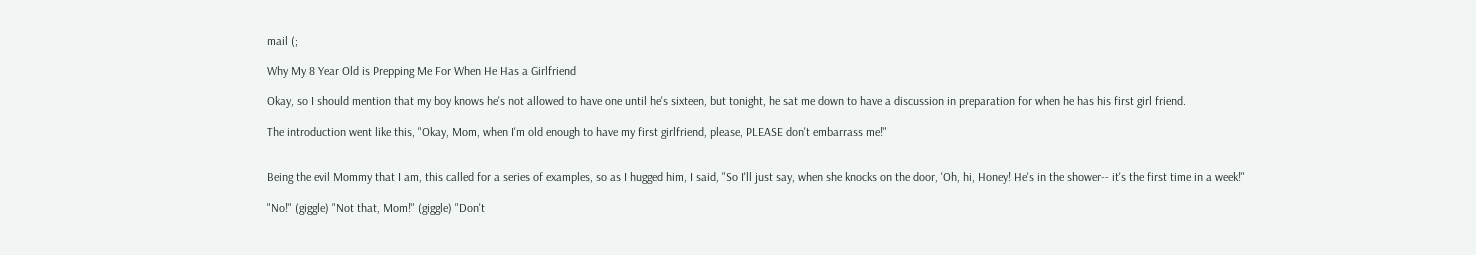mail (;

Why My 8 Year Old is Prepping Me For When He Has a Girlfriend

Okay, so I should mention that my boy knows he's not allowed to have one until he's sixteen, but tonight, he sat me down to have a discussion in preparation for when he has his first girl friend.

The introduction went like this, "Okay, Mom, when I'm old enough to have my first girlfriend, please, PLEASE don't embarrass me!"


Being the evil Mommy that I am, this called for a series of examples, so as I hugged him, I said, "So I'll just say, when she knocks on the door, 'Oh, hi, Honey! He's in the shower-- it's the first time in a week!"

"No!" (giggle) "Not that, Mom!" (giggle) "Don't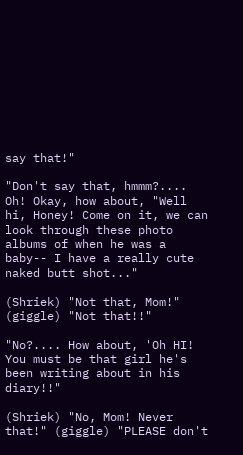say that!"

"Don't say that, hmmm?.... Oh! Okay, how about, "Well hi, Honey! Come on it, we can look through these photo albums of when he was a baby-- I have a really cute naked butt shot..."

(Shriek) "Not that, Mom!" (giggle) "Not that!!"

"No?.... How about, 'Oh HI! You must be that girl he's been writing about in his diary!!"

(Shriek) "No, Mom! Never that!" (giggle) "PLEASE don't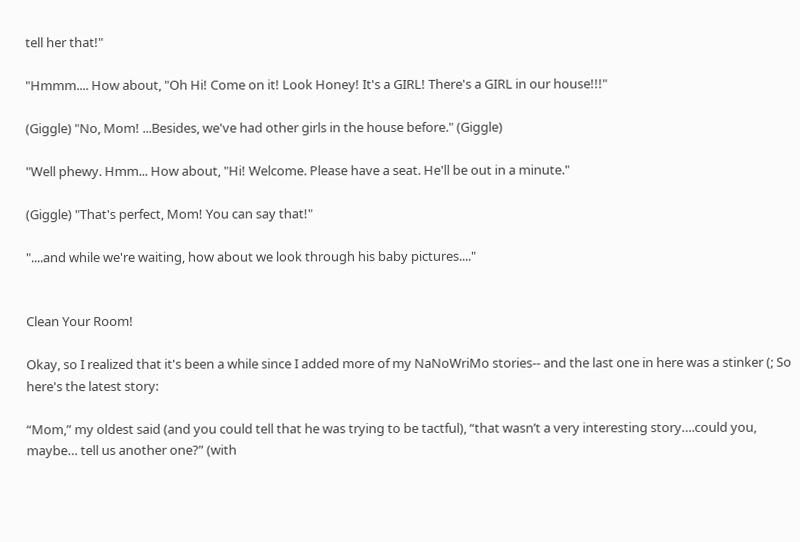tell her that!"

"Hmmm.... How about, "Oh Hi! Come on it! Look Honey! It's a GIRL! There's a GIRL in our house!!!"

(Giggle) "No, Mom! ...Besides, we've had other girls in the house before." (Giggle)

"Well phewy. Hmm... How about, "Hi! Welcome. Please have a seat. He'll be out in a minute."

(Giggle) "That's perfect, Mom! You can say that!"

"....and while we're waiting, how about we look through his baby pictures...."


Clean Your Room!

Okay, so I realized that it's been a while since I added more of my NaNoWriMo stories-- and the last one in here was a stinker (; So here's the latest story:

“Mom,” my oldest said (and you could tell that he was trying to be tactful), “that wasn’t a very interesting story….could you, maybe… tell us another one?” (with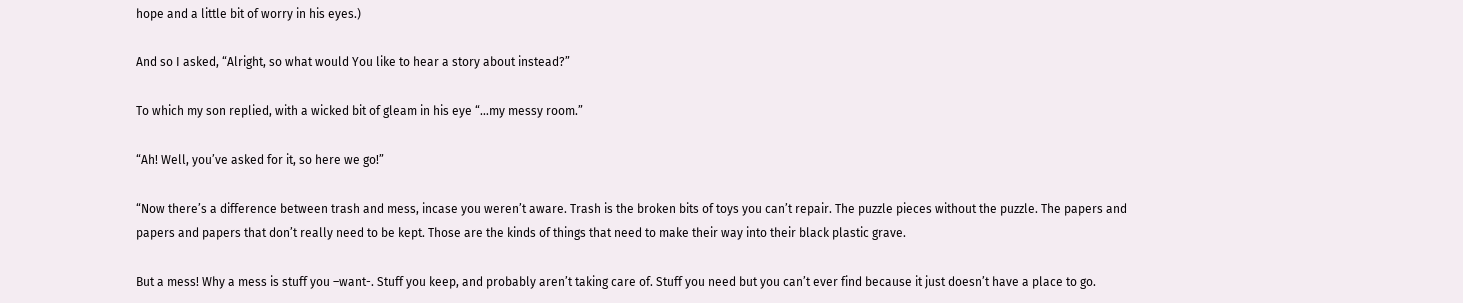hope and a little bit of worry in his eyes.)

And so I asked, “Alright, so what would You like to hear a story about instead?”

To which my son replied, with a wicked bit of gleam in his eye “…my messy room.”

“Ah! Well, you’ve asked for it, so here we go!”

“Now there’s a difference between trash and mess, incase you weren’t aware. Trash is the broken bits of toys you can’t repair. The puzzle pieces without the puzzle. The papers and papers and papers that don’t really need to be kept. Those are the kinds of things that need to make their way into their black plastic grave.

But a mess! Why a mess is stuff you –want-. Stuff you keep, and probably aren’t taking care of. Stuff you need but you can’t ever find because it just doesn’t have a place to go.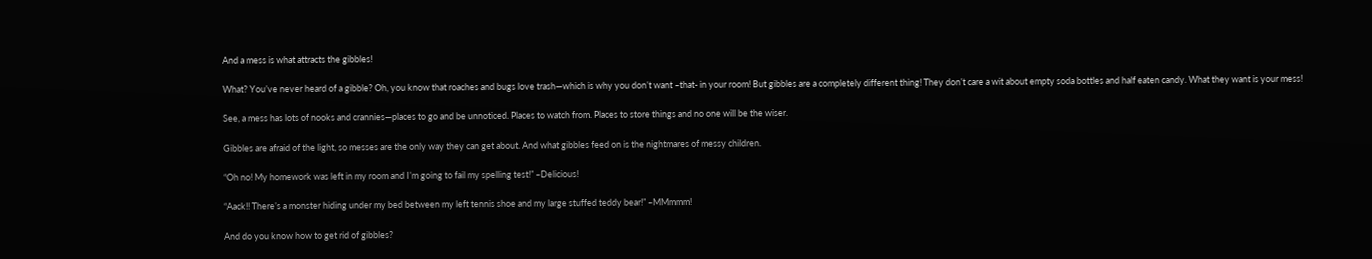And a mess is what attracts the gibbles!

What? You’ve never heard of a gibble? Oh, you know that roaches and bugs love trash—which is why you don’t want –that- in your room! But gibbles are a completely different thing! They don’t care a wit about empty soda bottles and half eaten candy. What they want is your mess!

See, a mess has lots of nooks and crannies—places to go and be unnoticed. Places to watch from. Places to store things and no one will be the wiser.

Gibbles are afraid of the light, so messes are the only way they can get about. And what gibbles feed on is the nightmares of messy children.

“Oh no! My homework was left in my room and I’m going to fail my spelling test!” –Delicious!

“Aack!! There’s a monster hiding under my bed between my left tennis shoe and my large stuffed teddy bear!” –MMmmm!

And do you know how to get rid of gibbles?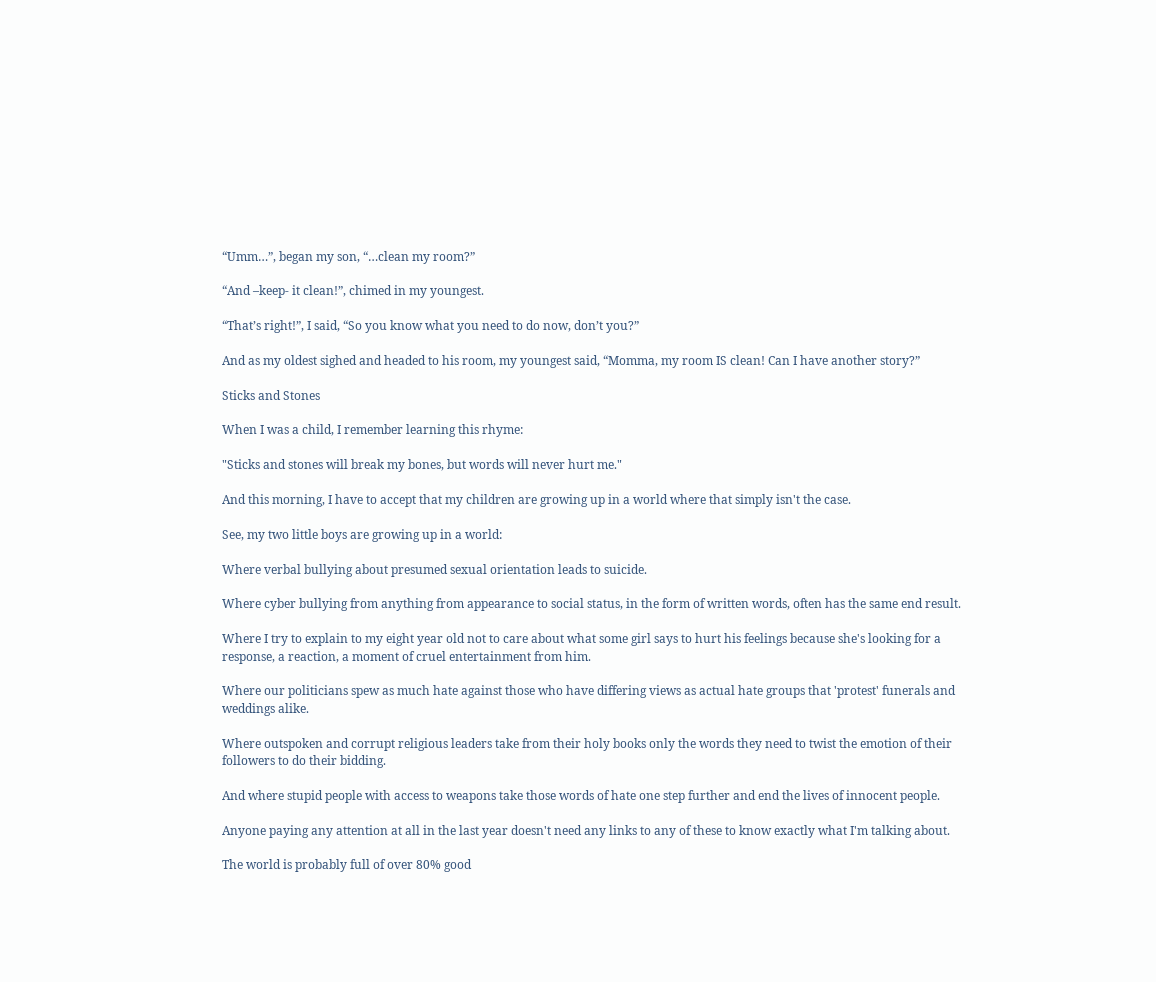“Umm…”, began my son, “…clean my room?”

“And –keep- it clean!”, chimed in my youngest.

“That’s right!”, I said, “So you know what you need to do now, don’t you?”

And as my oldest sighed and headed to his room, my youngest said, “Momma, my room IS clean! Can I have another story?”

Sticks and Stones

When I was a child, I remember learning this rhyme:

"Sticks and stones will break my bones, but words will never hurt me."

And this morning, I have to accept that my children are growing up in a world where that simply isn't the case.

See, my two little boys are growing up in a world:

Where verbal bullying about presumed sexual orientation leads to suicide.

Where cyber bullying from anything from appearance to social status, in the form of written words, often has the same end result.

Where I try to explain to my eight year old not to care about what some girl says to hurt his feelings because she's looking for a response, a reaction, a moment of cruel entertainment from him.

Where our politicians spew as much hate against those who have differing views as actual hate groups that 'protest' funerals and weddings alike.

Where outspoken and corrupt religious leaders take from their holy books only the words they need to twist the emotion of their followers to do their bidding.

And where stupid people with access to weapons take those words of hate one step further and end the lives of innocent people.

Anyone paying any attention at all in the last year doesn't need any links to any of these to know exactly what I'm talking about.

The world is probably full of over 80% good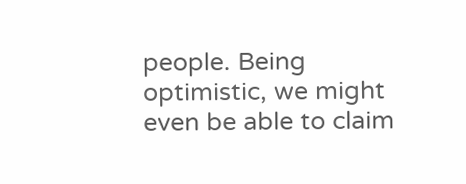people. Being optimistic, we might even be able to claim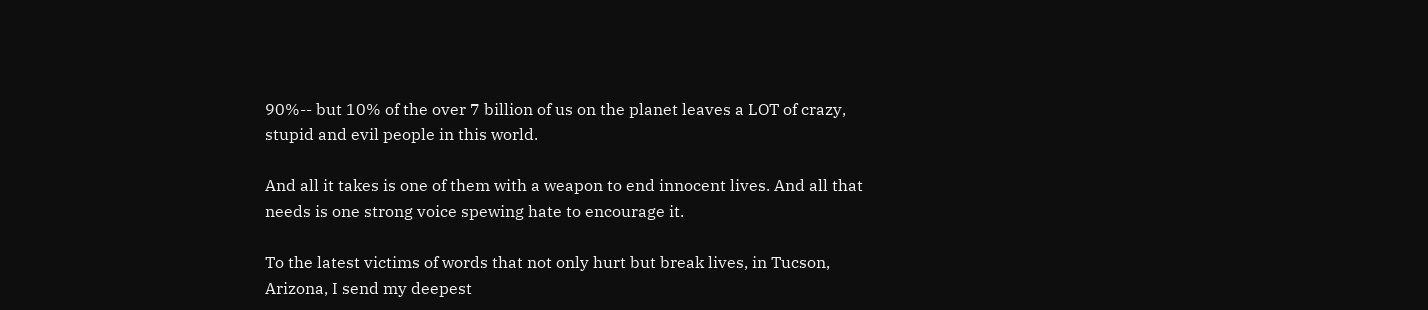90%-- but 10% of the over 7 billion of us on the planet leaves a LOT of crazy, stupid and evil people in this world.

And all it takes is one of them with a weapon to end innocent lives. And all that needs is one strong voice spewing hate to encourage it.

To the latest victims of words that not only hurt but break lives, in Tucson, Arizona, I send my deepest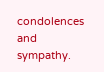condolences and sympathy.